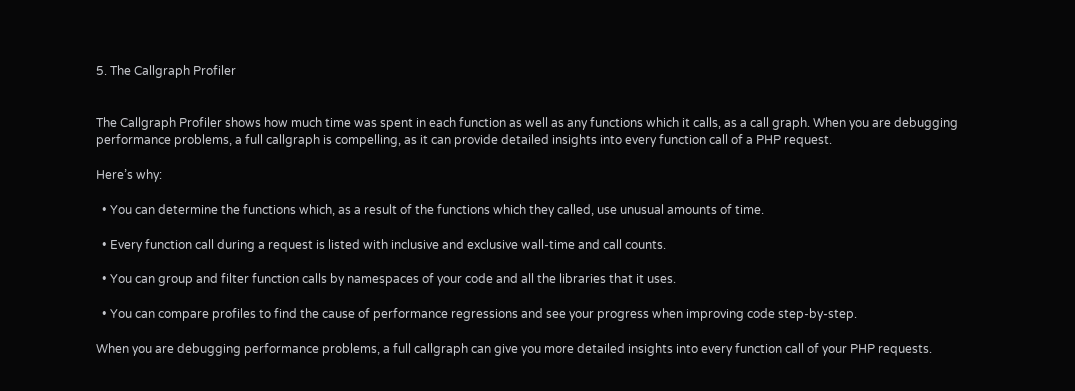5. The Callgraph Profiler


The Callgraph Profiler shows how much time was spent in each function as well as any functions which it calls, as a call graph. When you are debugging performance problems, a full callgraph is compelling, as it can provide detailed insights into every function call of a PHP request.

Here’s why:

  • You can determine the functions which, as a result of the functions which they called, use unusual amounts of time.

  • Every function call during a request is listed with inclusive and exclusive wall-time and call counts.

  • You can group and filter function calls by namespaces of your code and all the libraries that it uses.

  • You can compare profiles to find the cause of performance regressions and see your progress when improving code step-by-step.

When you are debugging performance problems, a full callgraph can give you more detailed insights into every function call of your PHP requests.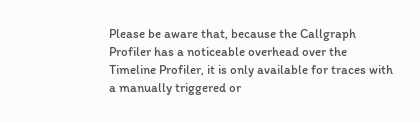Please be aware that, because the Callgraph Profiler has a noticeable overhead over the Timeline Profiler, it is only available for traces with a manually triggered or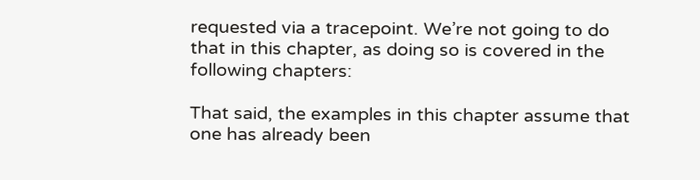requested via a tracepoint. We’re not going to do that in this chapter, as doing so is covered in the following chapters:

That said, the examples in this chapter assume that one has already been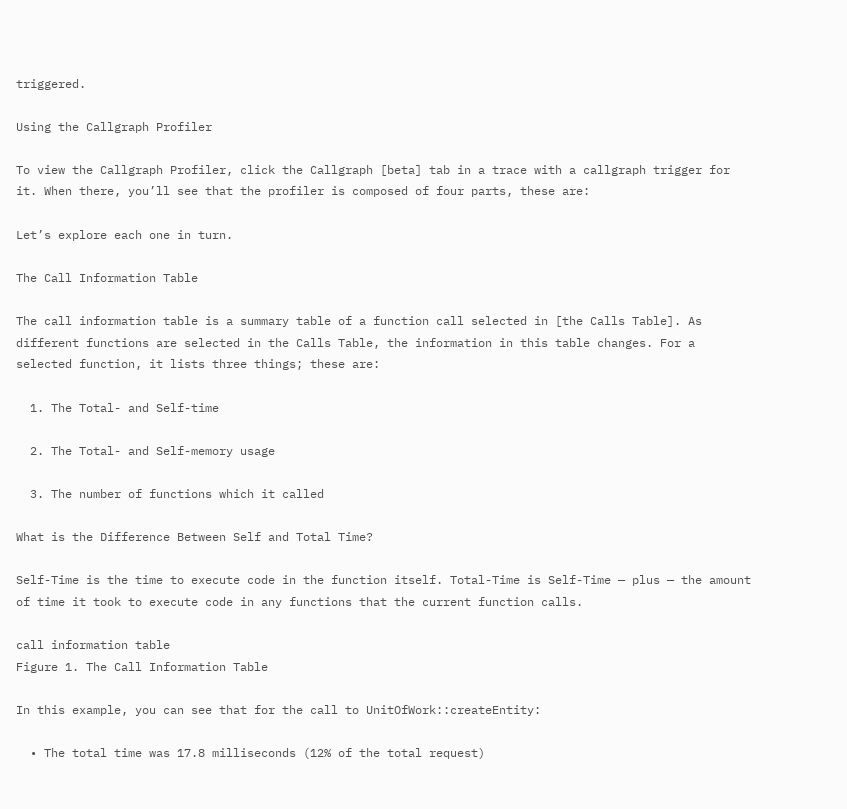triggered.

Using the Callgraph Profiler

To view the Callgraph Profiler, click the Callgraph [beta] tab in a trace with a callgraph trigger for it. When there, you’ll see that the profiler is composed of four parts, these are:

Let’s explore each one in turn.

The Call Information Table

The call information table is a summary table of a function call selected in [the Calls Table]. As different functions are selected in the Calls Table, the information in this table changes. For a selected function, it lists three things; these are:

  1. The Total- and Self-time

  2. The Total- and Self-memory usage

  3. The number of functions which it called

What is the Difference Between Self and Total Time?

Self-Time is the time to execute code in the function itself. Total-Time is Self-Time — plus — the amount of time it took to execute code in any functions that the current function calls.

call information table
Figure 1. The Call Information Table

In this example, you can see that for the call to UnitOfWork::createEntity:

  • The total time was 17.8 milliseconds (12% of the total request)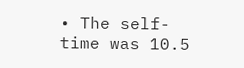• The self-time was 10.5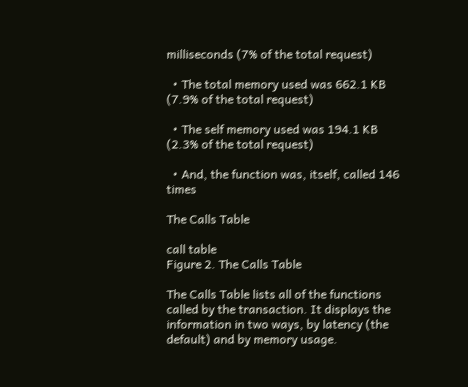milliseconds (7% of the total request)

  • The total memory used was 662.1 KB (7.9% of the total request)

  • The self memory used was 194.1 KB (2.3% of the total request)

  • And, the function was, itself, called 146 times

The Calls Table

call table
Figure 2. The Calls Table

The Calls Table lists all of the functions called by the transaction. It displays the information in two ways, by latency (the default) and by memory usage.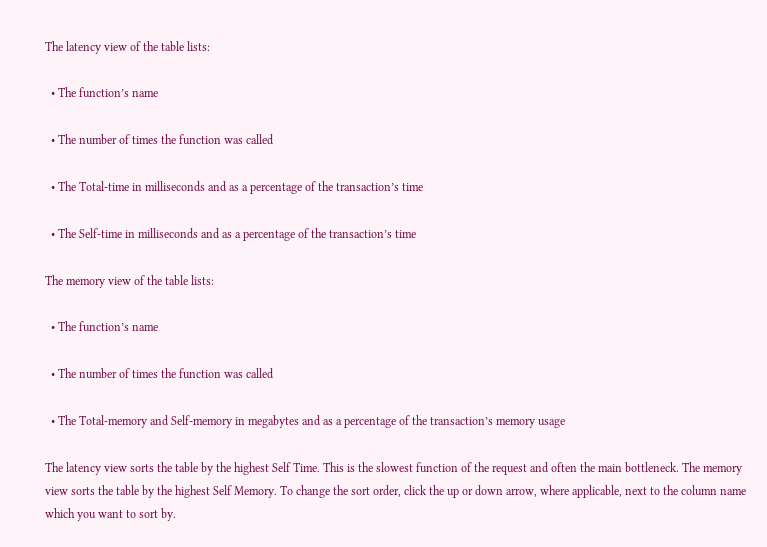The latency view of the table lists:

  • The function’s name

  • The number of times the function was called

  • The Total-time in milliseconds and as a percentage of the transaction’s time

  • The Self-time in milliseconds and as a percentage of the transaction’s time

The memory view of the table lists:

  • The function’s name

  • The number of times the function was called

  • The Total-memory and Self-memory in megabytes and as a percentage of the transaction’s memory usage

The latency view sorts the table by the highest Self Time. This is the slowest function of the request and often the main bottleneck. The memory view sorts the table by the highest Self Memory. To change the sort order, click the up or down arrow, where applicable, next to the column name which you want to sort by.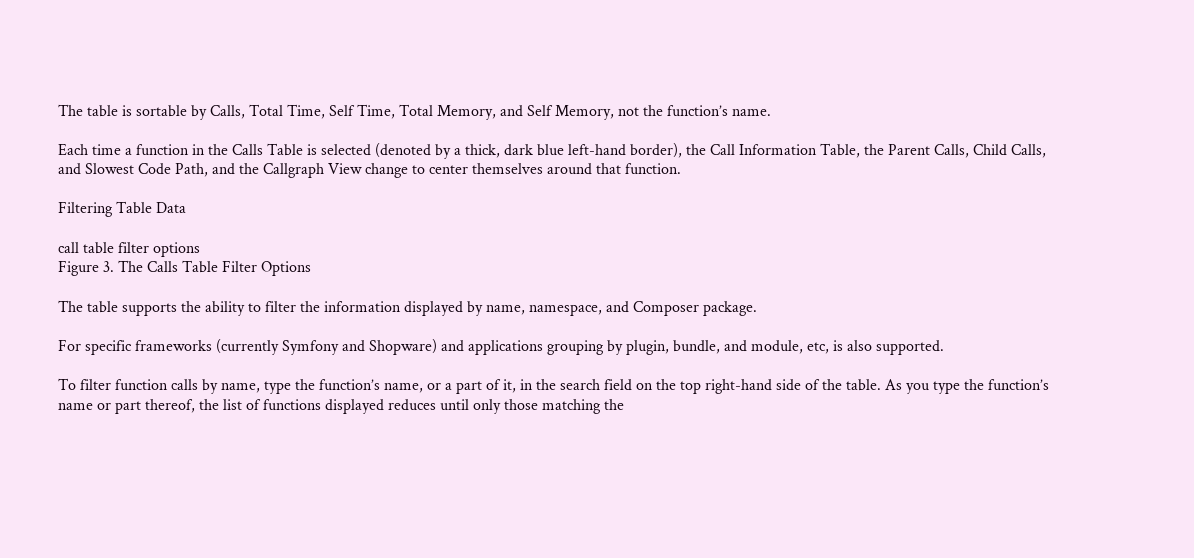The table is sortable by Calls, Total Time, Self Time, Total Memory, and Self Memory, not the function’s name.

Each time a function in the Calls Table is selected (denoted by a thick, dark blue left-hand border), the Call Information Table, the Parent Calls, Child Calls, and Slowest Code Path, and the Callgraph View change to center themselves around that function.

Filtering Table Data

call table filter options
Figure 3. The Calls Table Filter Options

The table supports the ability to filter the information displayed by name, namespace, and Composer package.

For specific frameworks (currently Symfony and Shopware) and applications grouping by plugin, bundle, and module, etc, is also supported.

To filter function calls by name, type the function’s name, or a part of it, in the search field on the top right-hand side of the table. As you type the function’s name or part thereof, the list of functions displayed reduces until only those matching the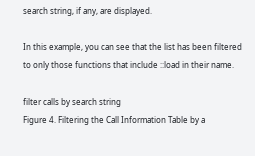search string, if any, are displayed.

In this example, you can see that the list has been filtered to only those functions that include ::load in their name.

filter calls by search string
Figure 4. Filtering the Call Information Table by a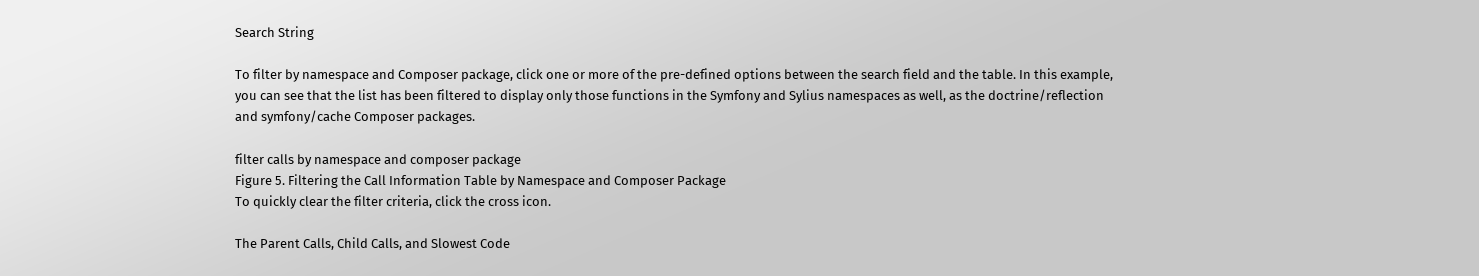Search String

To filter by namespace and Composer package, click one or more of the pre-defined options between the search field and the table. In this example, you can see that the list has been filtered to display only those functions in the Symfony and Sylius namespaces as well, as the doctrine/reflection and symfony/cache Composer packages.

filter calls by namespace and composer package
Figure 5. Filtering the Call Information Table by Namespace and Composer Package
To quickly clear the filter criteria, click the cross icon.

The Parent Calls, Child Calls, and Slowest Code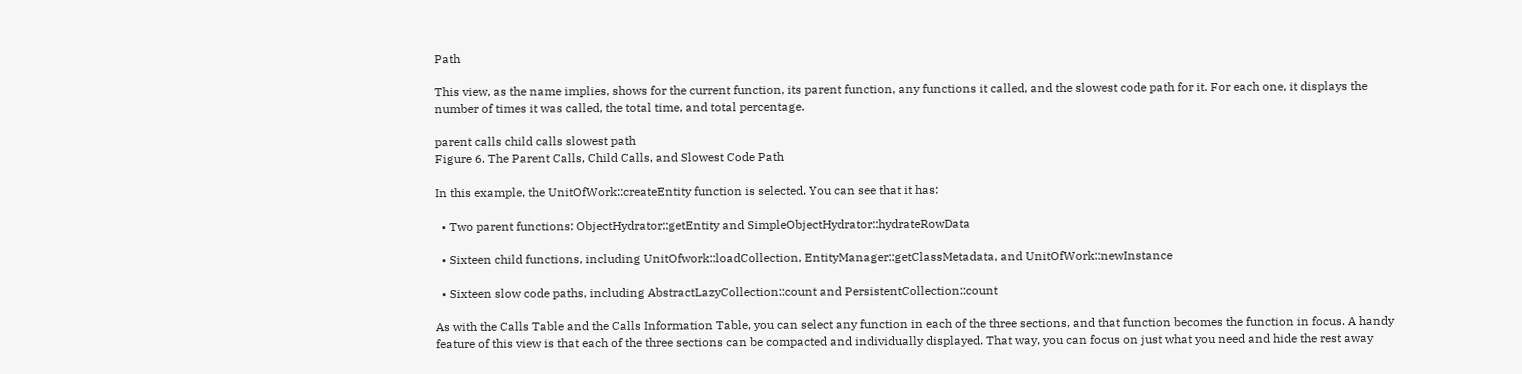Path

This view, as the name implies, shows for the current function, its parent function, any functions it called, and the slowest code path for it. For each one, it displays the number of times it was called, the total time, and total percentage.

parent calls child calls slowest path
Figure 6. The Parent Calls, Child Calls, and Slowest Code Path

In this example, the UnitOfWork::createEntity function is selected. You can see that it has:

  • Two parent functions: ObjectHydrator::getEntity and SimpleObjectHydrator::hydrateRowData

  • Sixteen child functions, including UnitOfwork::loadCollection, EntityManager::getClassMetadata, and UnitOfWork::newInstance

  • Sixteen slow code paths, including AbstractLazyCollection::count and PersistentCollection::count

As with the Calls Table and the Calls Information Table, you can select any function in each of the three sections, and that function becomes the function in focus. A handy feature of this view is that each of the three sections can be compacted and individually displayed. That way, you can focus on just what you need and hide the rest away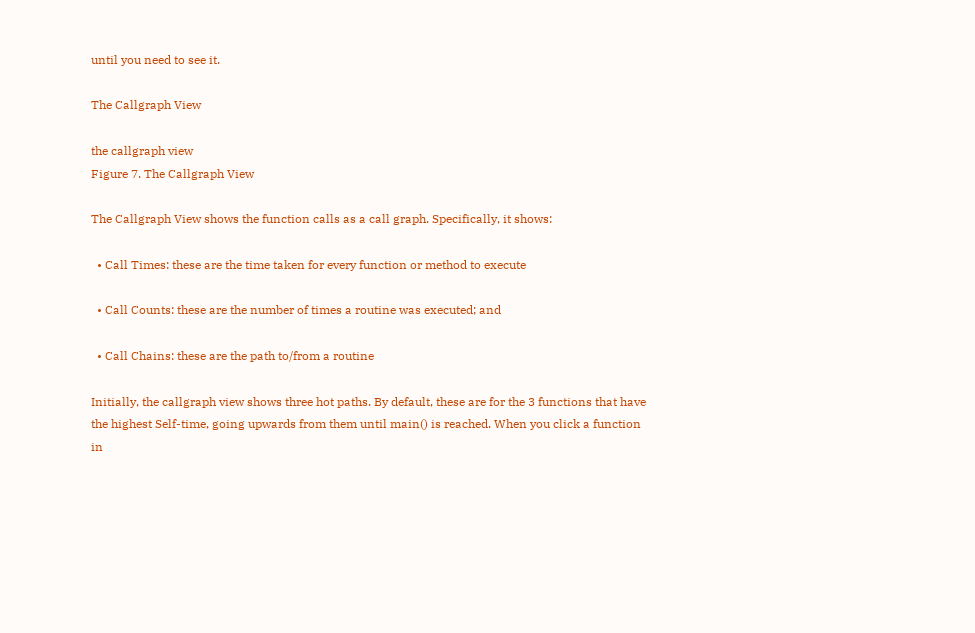until you need to see it.

The Callgraph View

the callgraph view
Figure 7. The Callgraph View

The Callgraph View shows the function calls as a call graph. Specifically, it shows:

  • Call Times: these are the time taken for every function or method to execute

  • Call Counts: these are the number of times a routine was executed; and

  • Call Chains: these are the path to/from a routine

Initially, the callgraph view shows three hot paths. By default, these are for the 3 functions that have the highest Self-time, going upwards from them until main() is reached. When you click a function in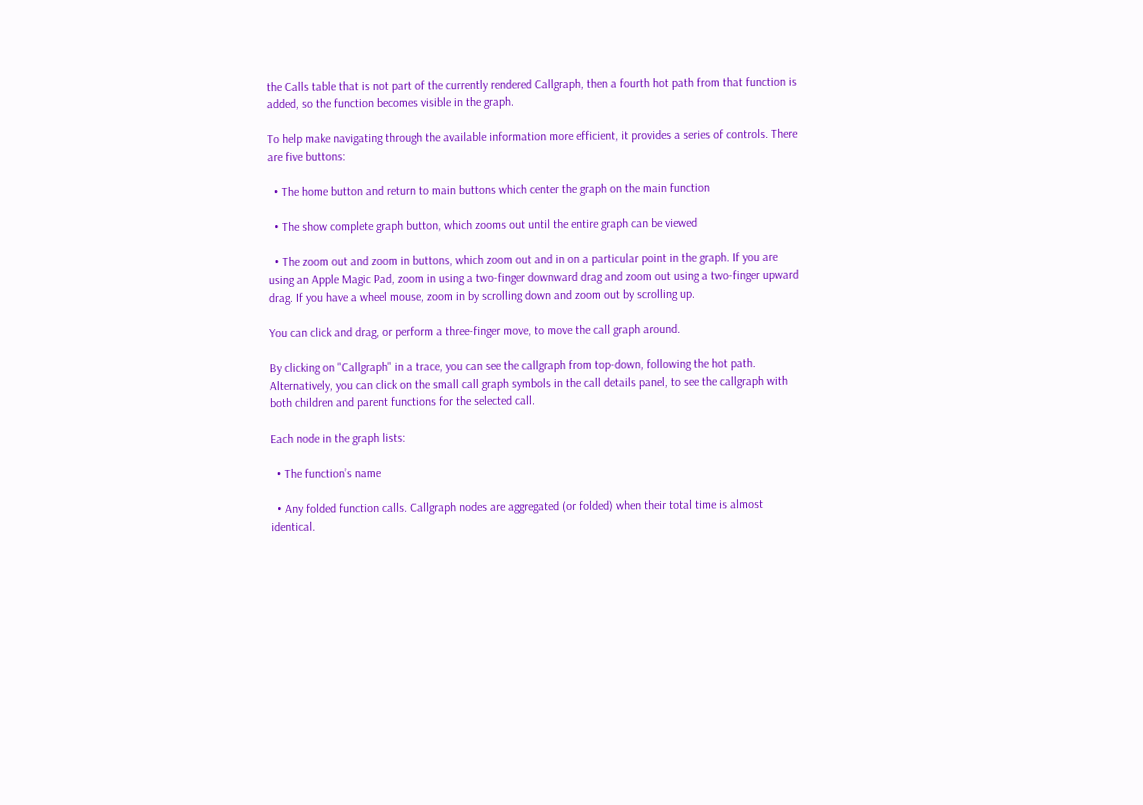the Calls table that is not part of the currently rendered Callgraph, then a fourth hot path from that function is added, so the function becomes visible in the graph.

To help make navigating through the available information more efficient, it provides a series of controls. There are five buttons:

  • The home button and return to main buttons which center the graph on the main function

  • The show complete graph button, which zooms out until the entire graph can be viewed

  • The zoom out and zoom in buttons, which zoom out and in on a particular point in the graph. If you are using an Apple Magic Pad, zoom in using a two-finger downward drag and zoom out using a two-finger upward drag. If you have a wheel mouse, zoom in by scrolling down and zoom out by scrolling up.

You can click and drag, or perform a three-finger move, to move the call graph around.

By clicking on "Callgraph" in a trace, you can see the callgraph from top-down, following the hot path. Alternatively, you can click on the small call graph symbols in the call details panel, to see the callgraph with both children and parent functions for the selected call.

Each node in the graph lists:

  • The function’s name

  • Any folded function calls. Callgraph nodes are aggregated (or folded) when their total time is almost identical.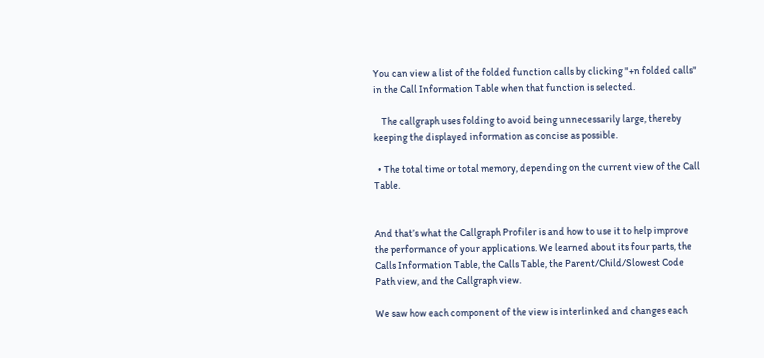You can view a list of the folded function calls by clicking "+n folded calls" in the Call Information Table when that function is selected.

    The callgraph uses folding to avoid being unnecessarily large, thereby keeping the displayed information as concise as possible.

  • The total time or total memory, depending on the current view of the Call Table.


And that’s what the Callgraph Profiler is and how to use it to help improve the performance of your applications. We learned about its four parts, the Calls Information Table, the Calls Table, the Parent/Child/Slowest Code Path view, and the Callgraph view.

We saw how each component of the view is interlinked and changes each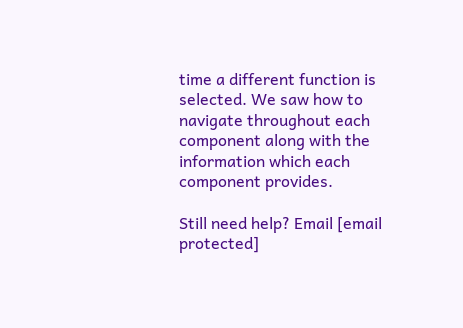time a different function is selected. We saw how to navigate throughout each component along with the information which each component provides.

Still need help? Email [email protected]